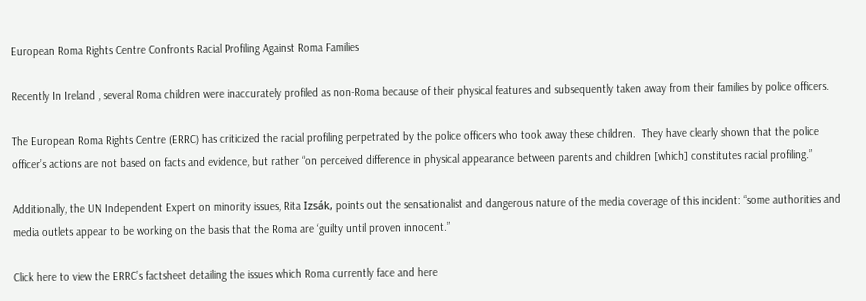European Roma Rights Centre Confronts Racial Profiling Against Roma Families

Recently In Ireland , several Roma children were inaccurately profiled as non-Roma because of their physical features and subsequently taken away from their families by police officers.

The European Roma Rights Centre (ERRC) has criticized the racial profiling perpetrated by the police officers who took away these children.  They have clearly shown that the police officer’s actions are not based on facts and evidence, but rather “on perceived difference in physical appearance between parents and children [which] constitutes racial profiling.”

Additionally, the UN Independent Expert on minority issues, Rita Izsák, points out the sensationalist and dangerous nature of the media coverage of this incident: “some authorities and media outlets appear to be working on the basis that the Roma are ‘guilty until proven innocent.”

Click here to view the ERRC’s factsheet detailing the issues which Roma currently face and here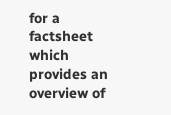for a factsheet  which provides an overview of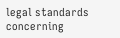legal standards concerning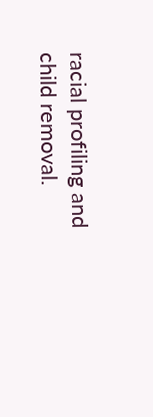racial profiling and child removal.